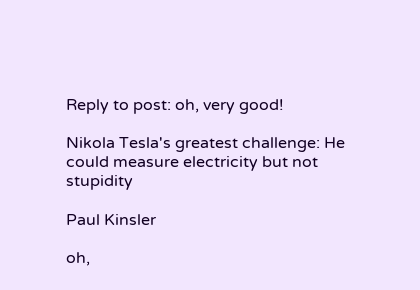Reply to post: oh, very good!

Nikola Tesla's greatest challenge: He could measure electricity but not stupidity

Paul Kinsler

oh,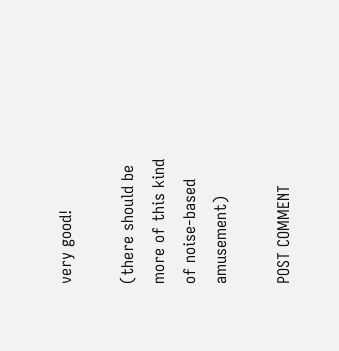very good!

(there should be more of this kind of noise-based amusement)

POST COMMENT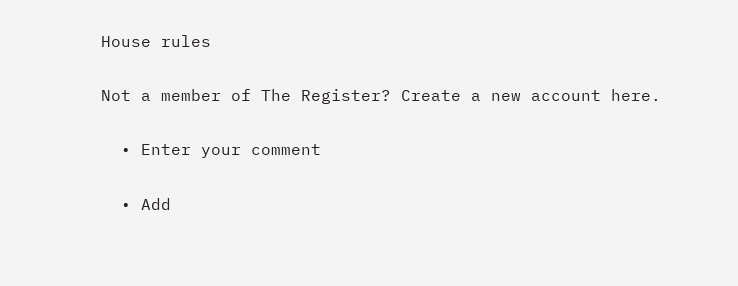House rules

Not a member of The Register? Create a new account here.

  • Enter your comment

  • Add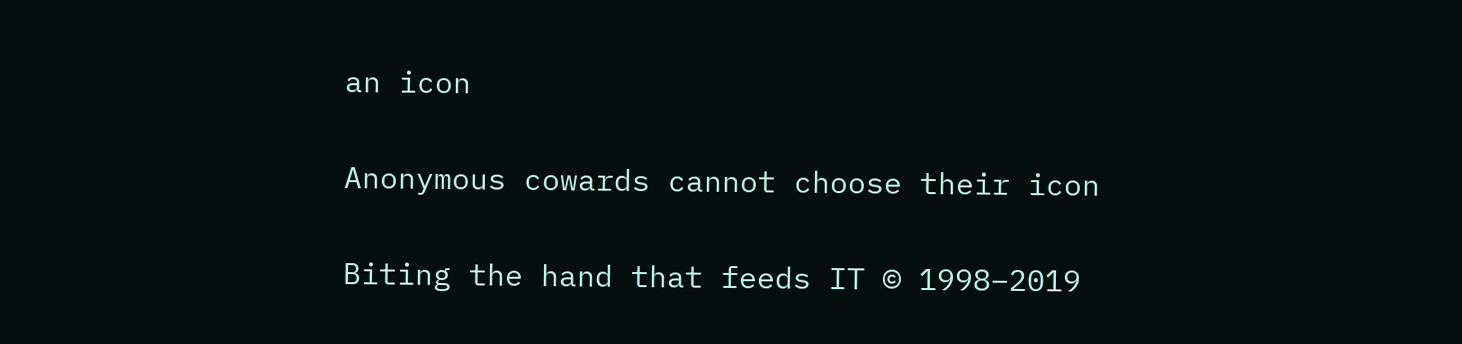an icon

Anonymous cowards cannot choose their icon

Biting the hand that feeds IT © 1998–2019